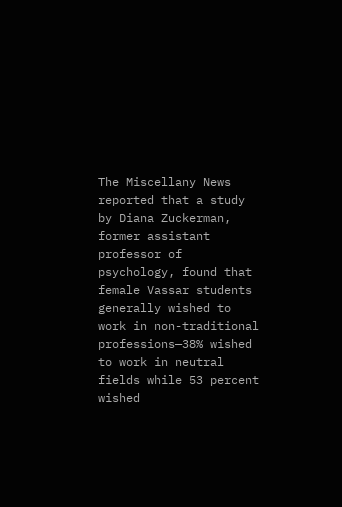The Miscellany News reported that a study by Diana Zuckerman, former assistant professor of psychology, found that female Vassar students generally wished to work in non-traditional professions—38% wished to work in neutral fields while 53 percent wished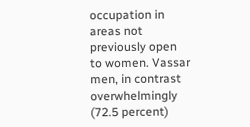occupation in areas not previously open to women. Vassar men, in contrast overwhelmingly (72.5 percent)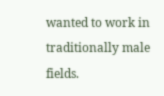wanted to work in traditionally male fields.